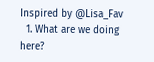Inspired by @Lisa_Fav
  1. What are we doing here?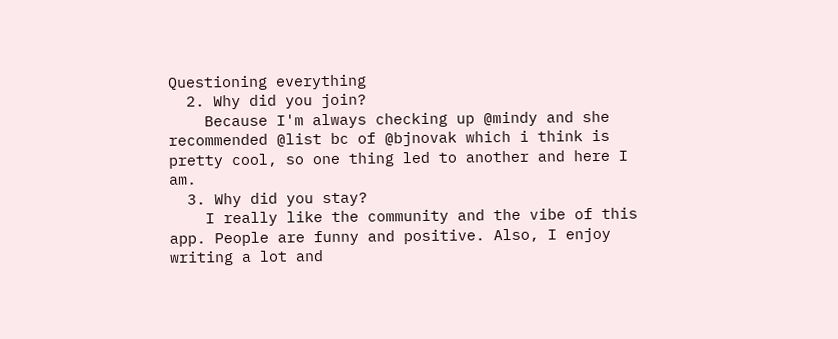Questioning everything
  2. Why did you join?
    Because I'm always checking up @mindy and she recommended @list bc of @bjnovak which i think is pretty cool, so one thing led to another and here I am.
  3. Why did you stay?
    I really like the community and the vibe of this app. People are funny and positive. Also, I enjoy writing a lot and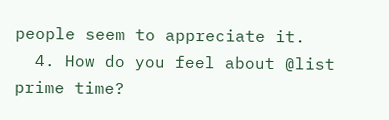people seem to appreciate it.
  4. How do you feel about @list prime time?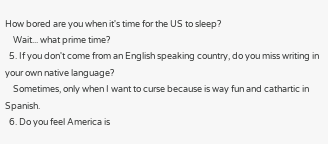How bored are you when it's time for the US to sleep?
    Wait... what prime time?
  5. If you don't come from an English speaking country, do you miss writing in your own native language?
    Sometimes, only when I want to curse because is way fun and cathartic in Spanish.
  6. Do you feel America is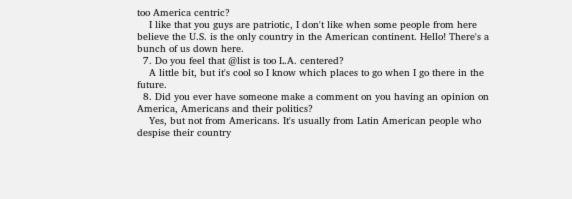too America centric?
    I like that you guys are patriotic, I don't like when some people from here believe the U.S. is the only country in the American continent. Hello! There's a bunch of us down here.
  7. Do you feel that @list is too L.A. centered?
    A little bit, but it's cool so I know which places to go when I go there in the future.
  8. Did you ever have someone make a comment on you having an opinion on America, Americans and their politics?
    Yes, but not from Americans. It's usually from Latin American people who despise their country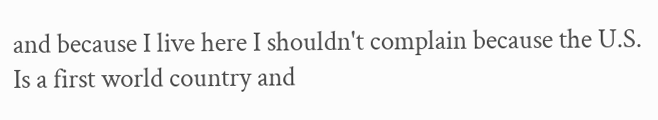and because I live here I shouldn't complain because the U.S. Is a first world country and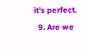it's perfect.
  9. Are we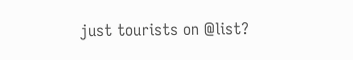just tourists on @list?